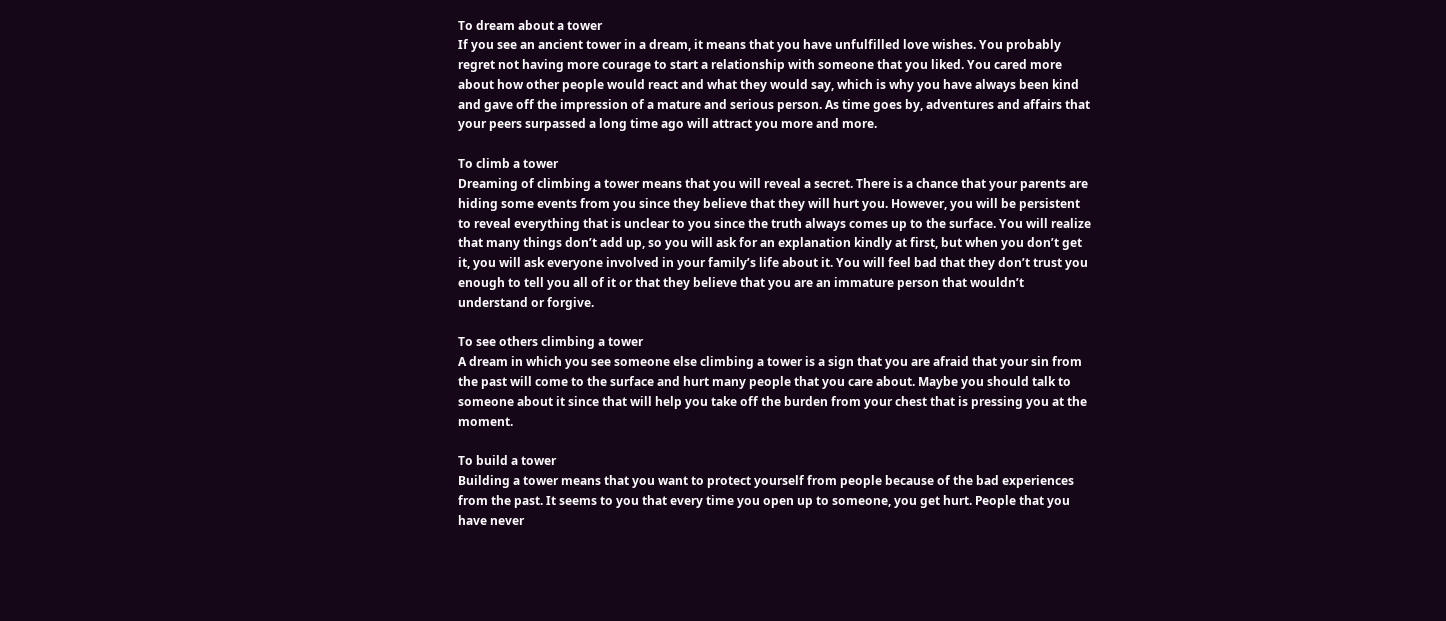To dream about a tower
If you see an ancient tower in a dream, it means that you have unfulfilled love wishes. You probably regret not having more courage to start a relationship with someone that you liked. You cared more about how other people would react and what they would say, which is why you have always been kind and gave off the impression of a mature and serious person. As time goes by, adventures and affairs that your peers surpassed a long time ago will attract you more and more.

To climb a tower
Dreaming of climbing a tower means that you will reveal a secret. There is a chance that your parents are hiding some events from you since they believe that they will hurt you. However, you will be persistent to reveal everything that is unclear to you since the truth always comes up to the surface. You will realize that many things don’t add up, so you will ask for an explanation kindly at first, but when you don’t get it, you will ask everyone involved in your family’s life about it. You will feel bad that they don’t trust you enough to tell you all of it or that they believe that you are an immature person that wouldn’t understand or forgive.

To see others climbing a tower
A dream in which you see someone else climbing a tower is a sign that you are afraid that your sin from the past will come to the surface and hurt many people that you care about. Maybe you should talk to someone about it since that will help you take off the burden from your chest that is pressing you at the moment.

To build a tower
Building a tower means that you want to protect yourself from people because of the bad experiences from the past. It seems to you that every time you open up to someone, you get hurt. People that you have never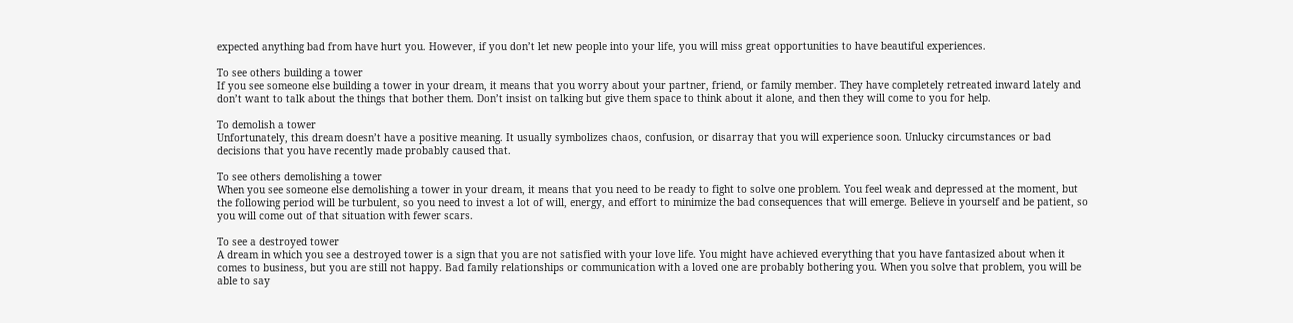expected anything bad from have hurt you. However, if you don’t let new people into your life, you will miss great opportunities to have beautiful experiences.

To see others building a tower
If you see someone else building a tower in your dream, it means that you worry about your partner, friend, or family member. They have completely retreated inward lately and don’t want to talk about the things that bother them. Don’t insist on talking but give them space to think about it alone, and then they will come to you for help.

To demolish a tower
Unfortunately, this dream doesn’t have a positive meaning. It usually symbolizes chaos, confusion, or disarray that you will experience soon. Unlucky circumstances or bad decisions that you have recently made probably caused that.

To see others demolishing a tower
When you see someone else demolishing a tower in your dream, it means that you need to be ready to fight to solve one problem. You feel weak and depressed at the moment, but the following period will be turbulent, so you need to invest a lot of will, energy, and effort to minimize the bad consequences that will emerge. Believe in yourself and be patient, so you will come out of that situation with fewer scars.

To see a destroyed tower
A dream in which you see a destroyed tower is a sign that you are not satisfied with your love life. You might have achieved everything that you have fantasized about when it comes to business, but you are still not happy. Bad family relationships or communication with a loved one are probably bothering you. When you solve that problem, you will be able to say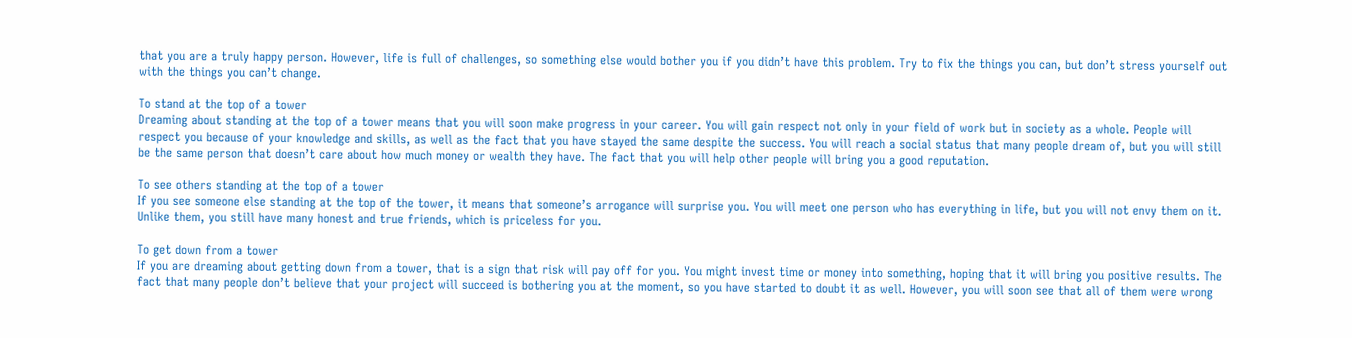that you are a truly happy person. However, life is full of challenges, so something else would bother you if you didn’t have this problem. Try to fix the things you can, but don’t stress yourself out with the things you can’t change.

To stand at the top of a tower
Dreaming about standing at the top of a tower means that you will soon make progress in your career. You will gain respect not only in your field of work but in society as a whole. People will respect you because of your knowledge and skills, as well as the fact that you have stayed the same despite the success. You will reach a social status that many people dream of, but you will still be the same person that doesn’t care about how much money or wealth they have. The fact that you will help other people will bring you a good reputation.

To see others standing at the top of a tower
If you see someone else standing at the top of the tower, it means that someone’s arrogance will surprise you. You will meet one person who has everything in life, but you will not envy them on it. Unlike them, you still have many honest and true friends, which is priceless for you.

To get down from a tower
If you are dreaming about getting down from a tower, that is a sign that risk will pay off for you. You might invest time or money into something, hoping that it will bring you positive results. The fact that many people don’t believe that your project will succeed is bothering you at the moment, so you have started to doubt it as well. However, you will soon see that all of them were wrong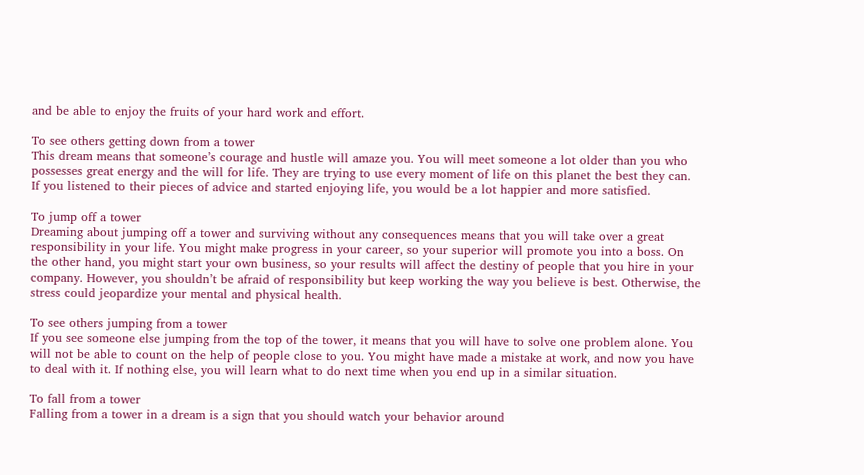and be able to enjoy the fruits of your hard work and effort.

To see others getting down from a tower
This dream means that someone’s courage and hustle will amaze you. You will meet someone a lot older than you who possesses great energy and the will for life. They are trying to use every moment of life on this planet the best they can. If you listened to their pieces of advice and started enjoying life, you would be a lot happier and more satisfied.

To jump off a tower
Dreaming about jumping off a tower and surviving without any consequences means that you will take over a great responsibility in your life. You might make progress in your career, so your superior will promote you into a boss. On the other hand, you might start your own business, so your results will affect the destiny of people that you hire in your company. However, you shouldn’t be afraid of responsibility but keep working the way you believe is best. Otherwise, the stress could jeopardize your mental and physical health.

To see others jumping from a tower
If you see someone else jumping from the top of the tower, it means that you will have to solve one problem alone. You will not be able to count on the help of people close to you. You might have made a mistake at work, and now you have to deal with it. If nothing else, you will learn what to do next time when you end up in a similar situation.

To fall from a tower
Falling from a tower in a dream is a sign that you should watch your behavior around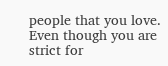people that you love. Even though you are strict for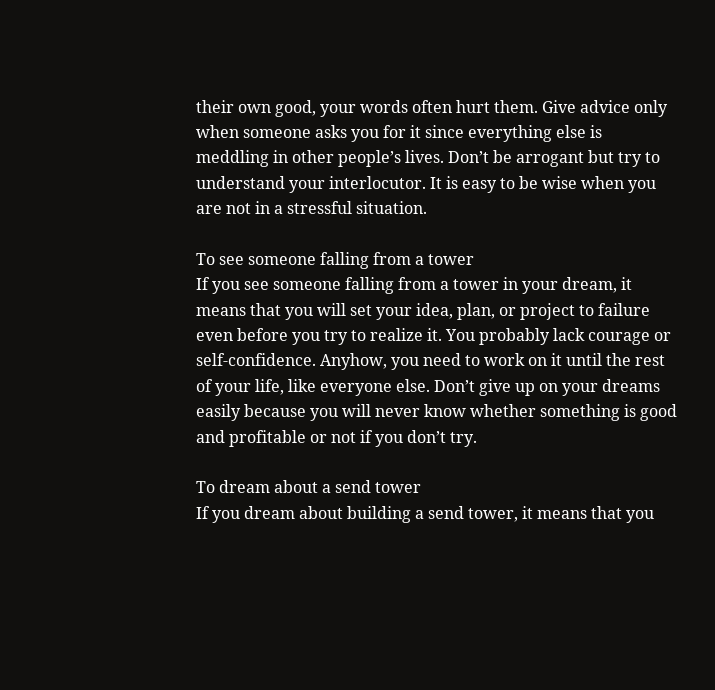their own good, your words often hurt them. Give advice only when someone asks you for it since everything else is meddling in other people’s lives. Don’t be arrogant but try to understand your interlocutor. It is easy to be wise when you are not in a stressful situation.

To see someone falling from a tower
If you see someone falling from a tower in your dream, it means that you will set your idea, plan, or project to failure even before you try to realize it. You probably lack courage or self-confidence. Anyhow, you need to work on it until the rest of your life, like everyone else. Don’t give up on your dreams easily because you will never know whether something is good and profitable or not if you don’t try.

To dream about a send tower
If you dream about building a send tower, it means that you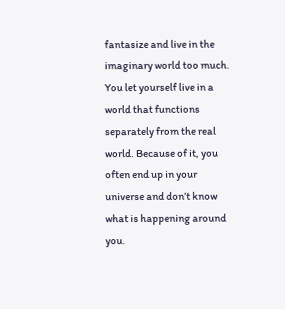fantasize and live in the imaginary world too much. You let yourself live in a world that functions separately from the real world. Because of it, you often end up in your universe and don’t know what is happening around you.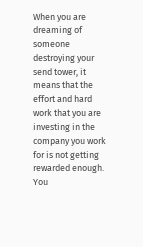When you are dreaming of someone destroying your send tower, it means that the effort and hard work that you are investing in the company you work for is not getting rewarded enough. You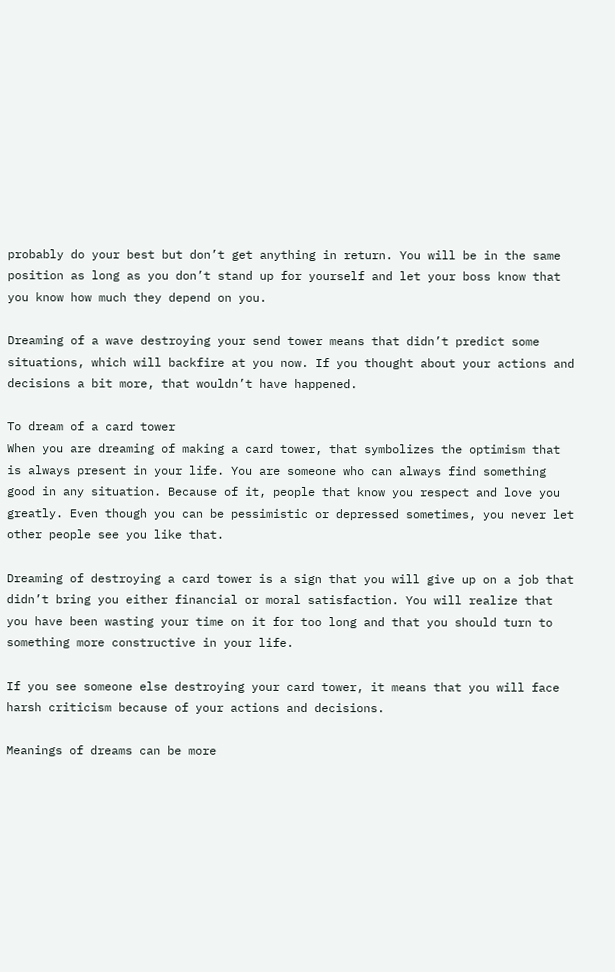probably do your best but don’t get anything in return. You will be in the same position as long as you don’t stand up for yourself and let your boss know that you know how much they depend on you.

Dreaming of a wave destroying your send tower means that didn’t predict some situations, which will backfire at you now. If you thought about your actions and decisions a bit more, that wouldn’t have happened.

To dream of a card tower
When you are dreaming of making a card tower, that symbolizes the optimism that is always present in your life. You are someone who can always find something good in any situation. Because of it, people that know you respect and love you greatly. Even though you can be pessimistic or depressed sometimes, you never let other people see you like that.

Dreaming of destroying a card tower is a sign that you will give up on a job that didn’t bring you either financial or moral satisfaction. You will realize that you have been wasting your time on it for too long and that you should turn to something more constructive in your life.

If you see someone else destroying your card tower, it means that you will face harsh criticism because of your actions and decisions.

Meanings of dreams can be more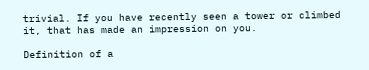trivial. If you have recently seen a tower or climbed it, that has made an impression on you.

Definition of a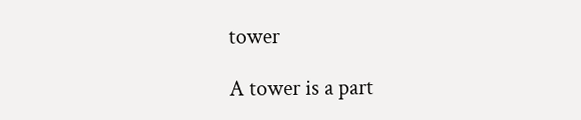tower

A tower is a part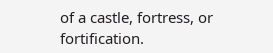of a castle, fortress, or fortification.